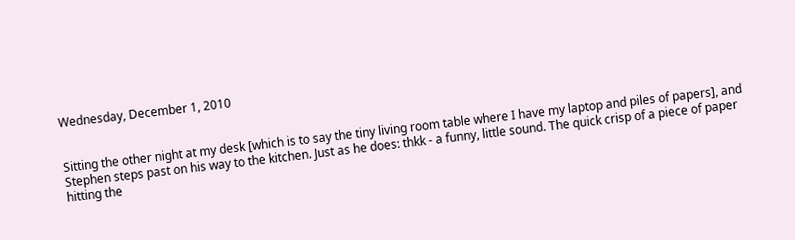Wednesday, December 1, 2010


Sitting the other night at my desk [which is to say the tiny living room table where I have my laptop and piles of papers], and Stephen steps past on his way to the kitchen. Just as he does: thkk - a funny, little sound. The quick crisp of a piece of paper hitting the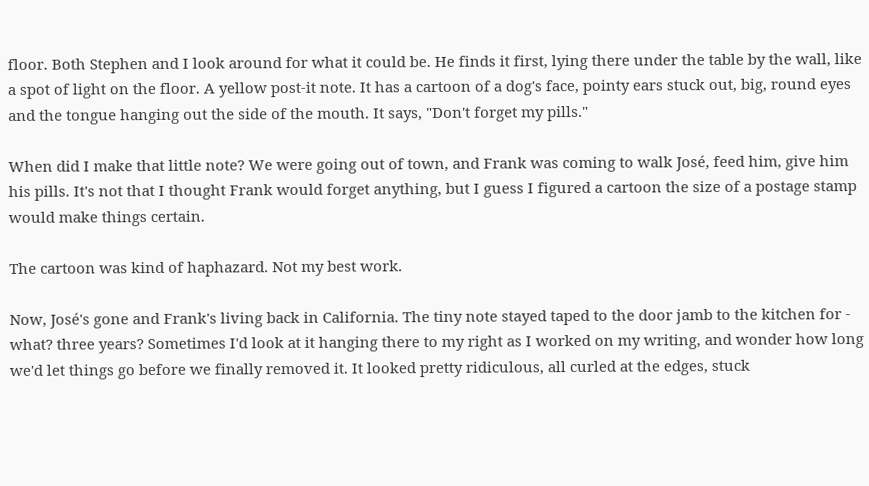floor. Both Stephen and I look around for what it could be. He finds it first, lying there under the table by the wall, like a spot of light on the floor. A yellow post-it note. It has a cartoon of a dog's face, pointy ears stuck out, big, round eyes and the tongue hanging out the side of the mouth. It says, "Don't forget my pills."

When did I make that little note? We were going out of town, and Frank was coming to walk José, feed him, give him his pills. It's not that I thought Frank would forget anything, but I guess I figured a cartoon the size of a postage stamp would make things certain.

The cartoon was kind of haphazard. Not my best work.

Now, José's gone and Frank's living back in California. The tiny note stayed taped to the door jamb to the kitchen for - what? three years? Sometimes I'd look at it hanging there to my right as I worked on my writing, and wonder how long we'd let things go before we finally removed it. It looked pretty ridiculous, all curled at the edges, stuck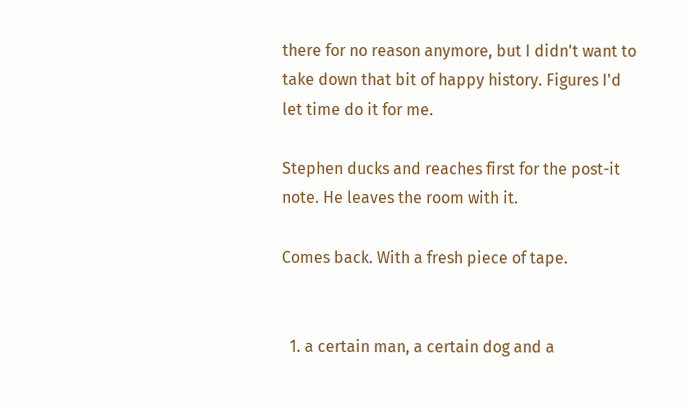there for no reason anymore, but I didn't want to take down that bit of happy history. Figures I'd let time do it for me.

Stephen ducks and reaches first for the post-it note. He leaves the room with it.

Comes back. With a fresh piece of tape.


  1. a certain man, a certain dog and a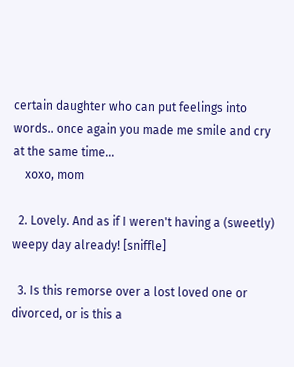certain daughter who can put feelings into words.. once again you made me smile and cry at the same time...
    xoxo, mom

  2. Lovely. And as if I weren't having a (sweetly) weepy day already! [sniffle]

  3. Is this remorse over a lost loved one or divorced, or is this a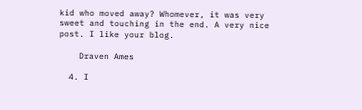kid who moved away? Whomever, it was very sweet and touching in the end. A very nice post. I like your blog.

    Draven Ames

  4. I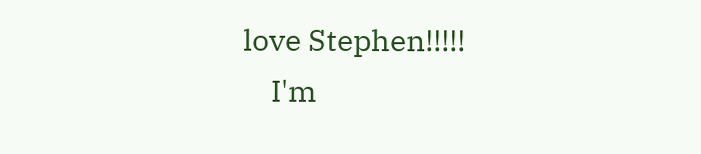love Stephen!!!!!
    I'm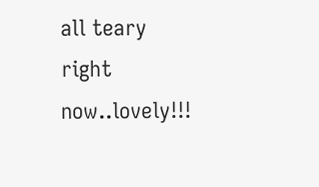all teary right now..lovely!!!